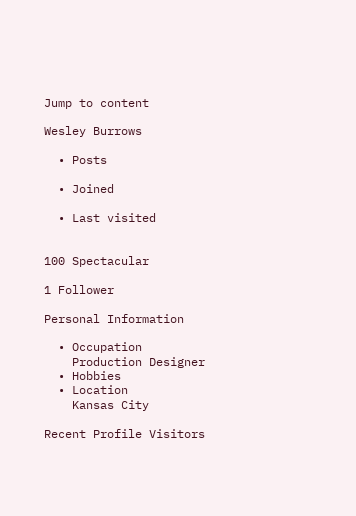Jump to content

Wesley Burrows

  • Posts

  • Joined

  • Last visited


100 Spectacular

1 Follower

Personal Information

  • Occupation
    Production Designer
  • Hobbies
  • Location
    Kansas City

Recent Profile Visitors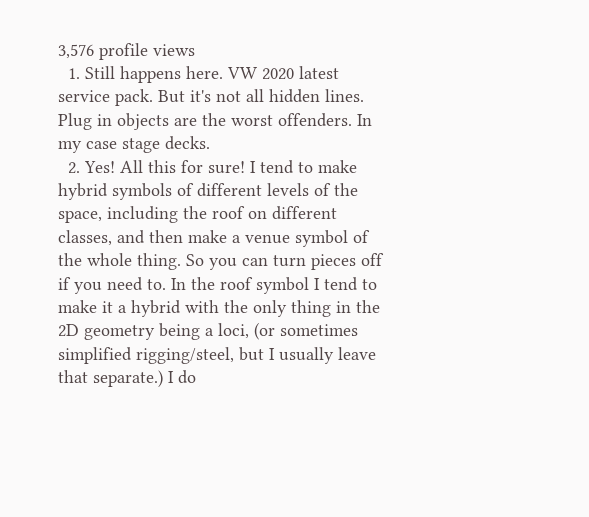3,576 profile views
  1. Still happens here. VW 2020 latest service pack. But it's not all hidden lines. Plug in objects are the worst offenders. In my case stage decks.
  2. Yes! All this for sure! I tend to make hybrid symbols of different levels of the space, including the roof on different classes, and then make a venue symbol of the whole thing. So you can turn pieces off if you need to. In the roof symbol I tend to make it a hybrid with the only thing in the 2D geometry being a loci, (or sometimes simplified rigging/steel, but I usually leave that separate.) I do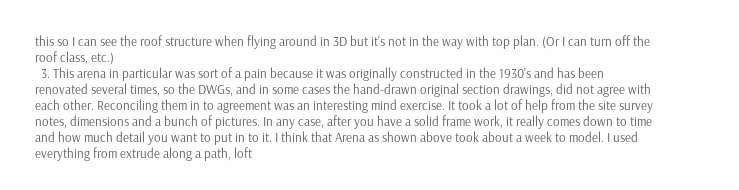this so I can see the roof structure when flying around in 3D but it's not in the way with top plan. (Or I can turn off the roof class, etc.)
  3. This arena in particular was sort of a pain because it was originally constructed in the 1930's and has been renovated several times, so the DWGs, and in some cases the hand-drawn original section drawings, did not agree with each other. Reconciling them in to agreement was an interesting mind exercise. It took a lot of help from the site survey notes, dimensions and a bunch of pictures. In any case, after you have a solid frame work, it really comes down to time and how much detail you want to put in to it. I think that Arena as shown above took about a week to model. I used everything from extrude along a path, loft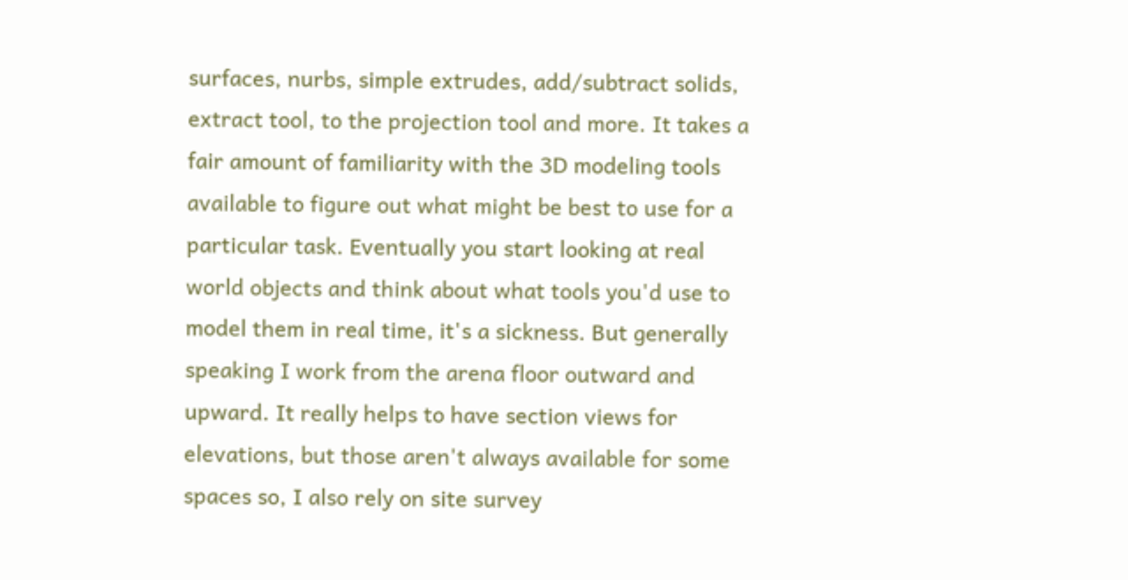surfaces, nurbs, simple extrudes, add/subtract solids, extract tool, to the projection tool and more. It takes a fair amount of familiarity with the 3D modeling tools available to figure out what might be best to use for a particular task. Eventually you start looking at real world objects and think about what tools you'd use to model them in real time, it's a sickness. But generally speaking I work from the arena floor outward and upward. It really helps to have section views for elevations, but those aren't always available for some spaces so, I also rely on site survey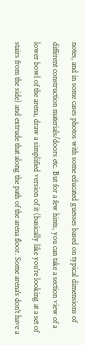notes, and in some cases photos with some educated guesses based on typical dimensions of different construction materials/doors etc. But for a few hints, you can take a section view of a lower bowl of the arena, draw a simplified version of it (basically like you're looking at a set of stairs from the side) and extrude that along the path of the arena floor. Some arena's don't have a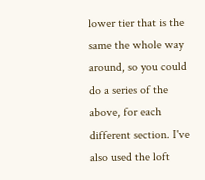lower tier that is the same the whole way around, so you could do a series of the above, for each different section. I've also used the loft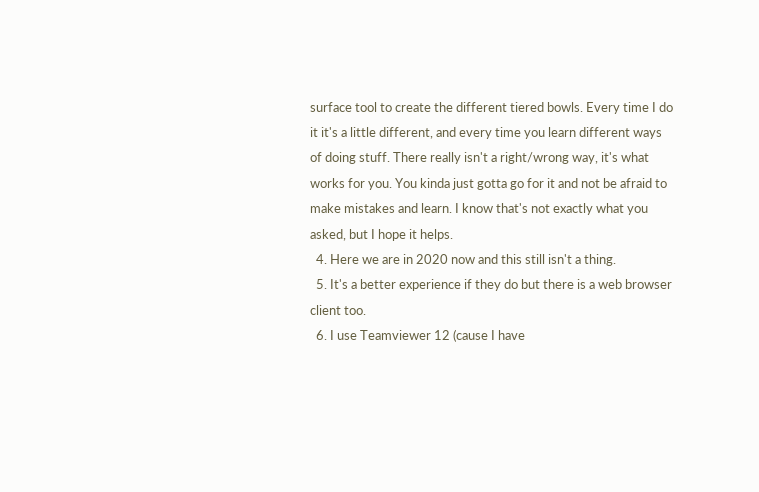surface tool to create the different tiered bowls. Every time I do it it's a little different, and every time you learn different ways of doing stuff. There really isn't a right/wrong way, it's what works for you. You kinda just gotta go for it and not be afraid to make mistakes and learn. I know that's not exactly what you asked, but I hope it helps.
  4. Here we are in 2020 now and this still isn't a thing.
  5. It's a better experience if they do but there is a web browser client too.
  6. I use Teamviewer 12 (cause I have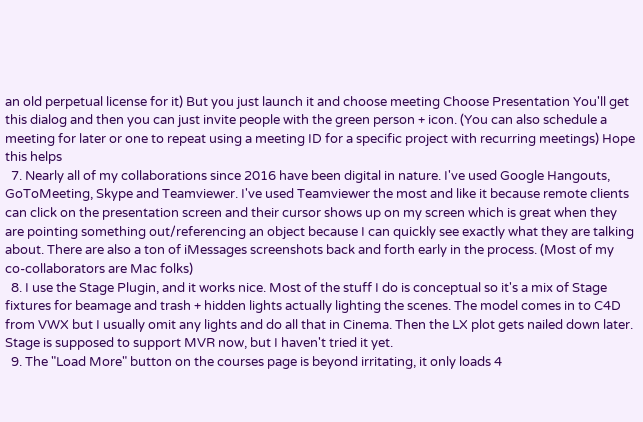an old perpetual license for it) But you just launch it and choose meeting Choose Presentation You'll get this dialog and then you can just invite people with the green person + icon. (You can also schedule a meeting for later or one to repeat using a meeting ID for a specific project with recurring meetings) Hope this helps
  7. Nearly all of my collaborations since 2016 have been digital in nature. I've used Google Hangouts, GoToMeeting, Skype and Teamviewer. I've used Teamviewer the most and like it because remote clients can click on the presentation screen and their cursor shows up on my screen which is great when they are pointing something out/referencing an object because I can quickly see exactly what they are talking about. There are also a ton of iMessages screenshots back and forth early in the process. (Most of my co-collaborators are Mac folks)
  8. I use the Stage Plugin, and it works nice. Most of the stuff I do is conceptual so it's a mix of Stage fixtures for beamage and trash + hidden lights actually lighting the scenes. The model comes in to C4D from VWX but I usually omit any lights and do all that in Cinema. Then the LX plot gets nailed down later. Stage is supposed to support MVR now, but I haven't tried it yet.
  9. The "Load More" button on the courses page is beyond irritating, it only loads 4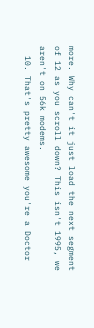more. Why can't it just load the next segment of 12 as you scroll down? This isn't 1995, we aren't on 56k modems.
  10. That's pretty awesome you're a Doctor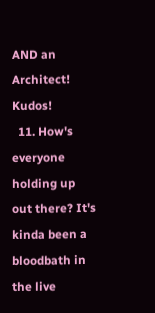AND an Architect! Kudos!
  11. How's everyone holding up out there? It's kinda been a bloodbath in the live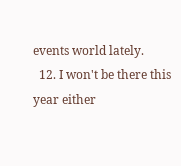events world lately.
  12. I won't be there this year either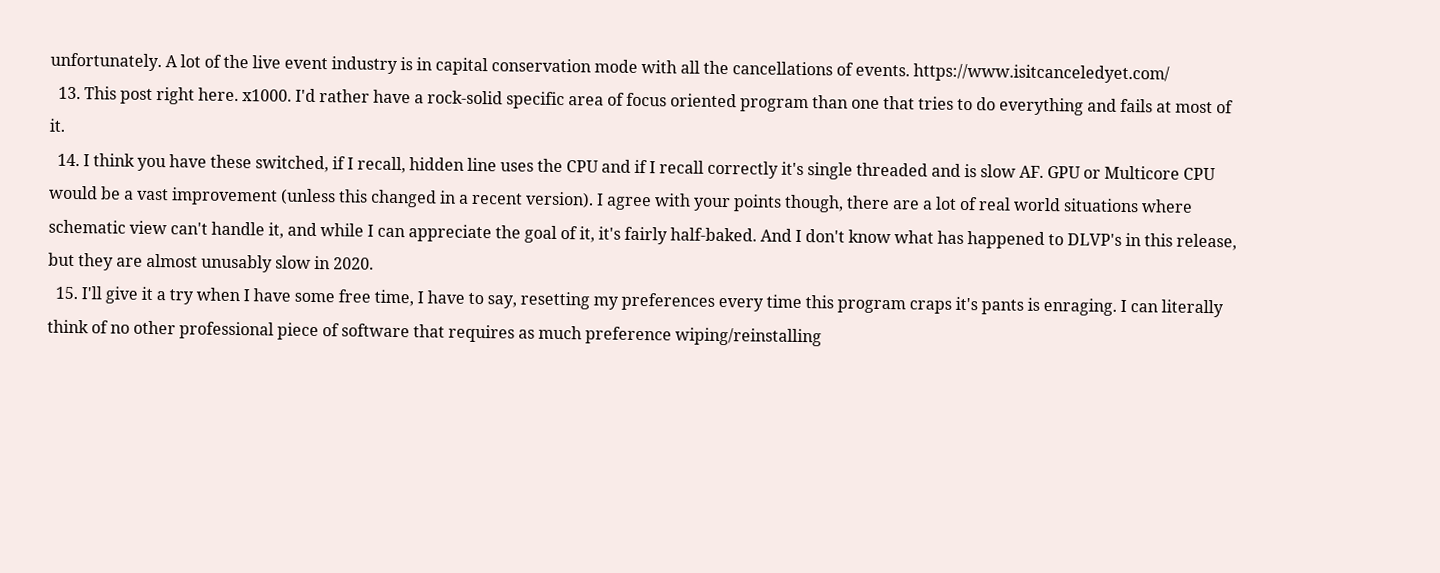unfortunately. A lot of the live event industry is in capital conservation mode with all the cancellations of events. https://www.isitcanceledyet.com/
  13. This post right here. x1000. I'd rather have a rock-solid specific area of focus oriented program than one that tries to do everything and fails at most of it.
  14. I think you have these switched, if I recall, hidden line uses the CPU and if I recall correctly it's single threaded and is slow AF. GPU or Multicore CPU would be a vast improvement (unless this changed in a recent version). I agree with your points though, there are a lot of real world situations where schematic view can't handle it, and while I can appreciate the goal of it, it's fairly half-baked. And I don't know what has happened to DLVP's in this release, but they are almost unusably slow in 2020.
  15. I'll give it a try when I have some free time, I have to say, resetting my preferences every time this program craps it's pants is enraging. I can literally think of no other professional piece of software that requires as much preference wiping/reinstalling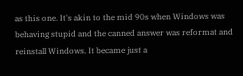as this one. It's akin to the mid 90s when Windows was behaving stupid and the canned answer was reformat and reinstall Windows. It became just a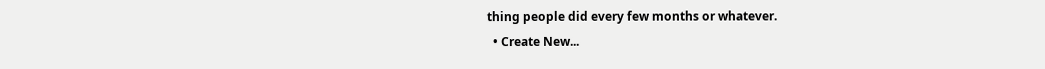thing people did every few months or whatever.
  • Create New...